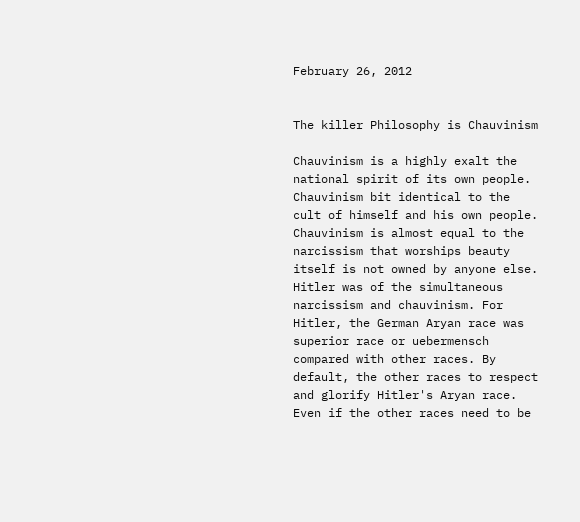February 26, 2012


The killer Philosophy is Chauvinism

Chauvinism is a highly exalt the national spirit of its own people. Chauvinism bit identical to the cult of himself and his own people. Chauvinism is almost equal to the narcissism that worships beauty itself is not owned by anyone else. Hitler was of the simultaneous narcissism and chauvinism. For Hitler, the German Aryan race was superior race or uebermensch compared with other races. By default, the other races to respect and glorify Hitler's Aryan race. Even if the other races need to be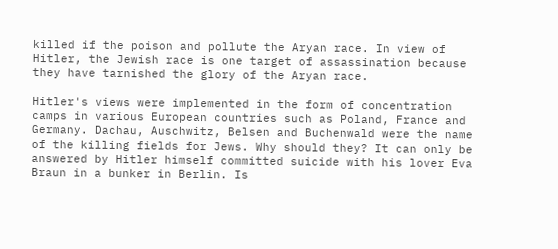killed if the poison and pollute the Aryan race. In view of Hitler, the Jewish race is one target of assassination because they have tarnished the glory of the Aryan race.

Hitler's views were implemented in the form of concentration camps in various European countries such as Poland, France and Germany. Dachau, Auschwitz, Belsen and Buchenwald were the name of the killing fields for Jews. Why should they? It can only be answered by Hitler himself committed suicide with his lover Eva Braun in a bunker in Berlin. Is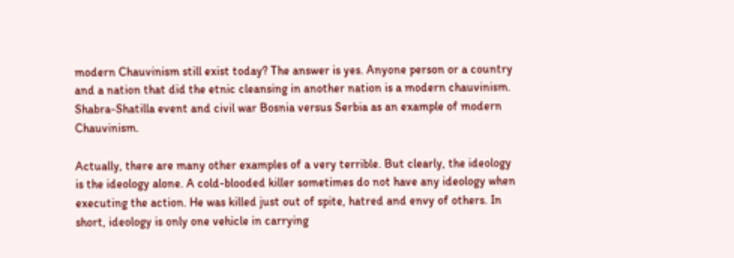modern Chauvinism still exist today? The answer is yes. Anyone person or a country and a nation that did the etnic cleansing in another nation is a modern chauvinism. Shabra-Shatilla event and civil war Bosnia versus Serbia as an example of modern Chauvinism.

Actually, there are many other examples of a very terrible. But clearly, the ideology is the ideology alone. A cold-blooded killer sometimes do not have any ideology when executing the action. He was killed just out of spite, hatred and envy of others. In short, ideology is only one vehicle in carrying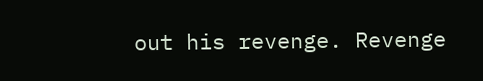out his revenge. Revenge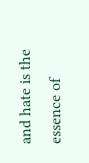and hate is the essence of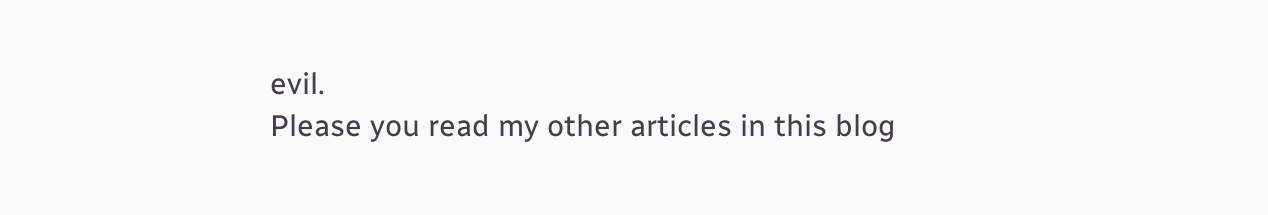evil.
Please you read my other articles in this blog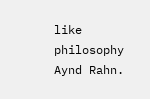like philosophy Aynd Rahn.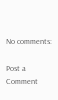No comments:

Post a Comment